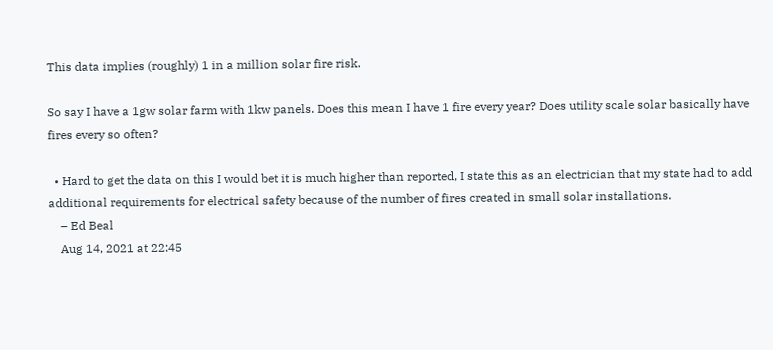This data implies (roughly) 1 in a million solar fire risk.

So say I have a 1gw solar farm with 1kw panels. Does this mean I have 1 fire every year? Does utility scale solar basically have fires every so often?

  • Hard to get the data on this I would bet it is much higher than reported, I state this as an electrician that my state had to add additional requirements for electrical safety because of the number of fires created in small solar installations.
    – Ed Beal
    Aug 14, 2021 at 22:45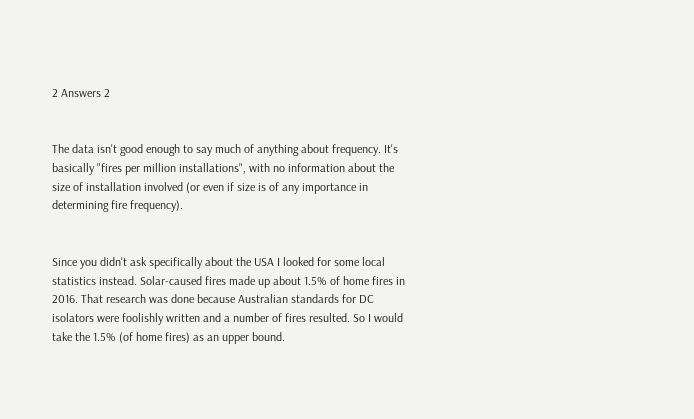2 Answers 2


The data isn't good enough to say much of anything about frequency. It's basically "fires per million installations", with no information about the size of installation involved (or even if size is of any importance in determining fire frequency).


Since you didn't ask specifically about the USA I looked for some local statistics instead. Solar-caused fires made up about 1.5% of home fires in 2016. That research was done because Australian standards for DC isolators were foolishly written and a number of fires resulted. So I would take the 1.5% (of home fires) as an upper bound.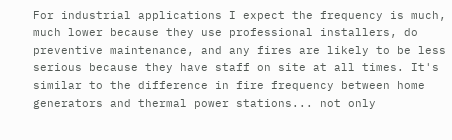For industrial applications I expect the frequency is much, much lower because they use professional installers, do preventive maintenance, and any fires are likely to be less serious because they have staff on site at all times. It's similar to the difference in fire frequency between home generators and thermal power stations... not only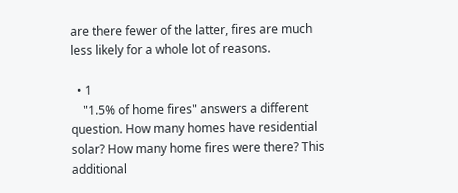are there fewer of the latter, fires are much less likely for a whole lot of reasons.

  • 1
    "1.5% of home fires" answers a different question. How many homes have residential solar? How many home fires were there? This additional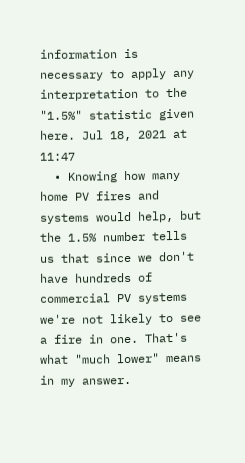information is necessary to apply any interpretation to the "1.5%" statistic given here. Jul 18, 2021 at 11:47
  • Knowing how many home PV fires and systems would help, but the 1.5% number tells us that since we don't have hundreds of commercial PV systems we're not likely to see a fire in one. That's what "much lower" means in my answer.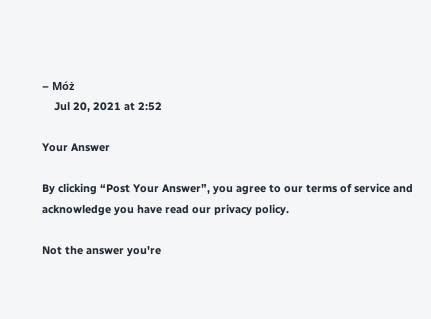– Móż
    Jul 20, 2021 at 2:52

Your Answer

By clicking “Post Your Answer”, you agree to our terms of service and acknowledge you have read our privacy policy.

Not the answer you're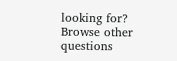looking for? Browse other questions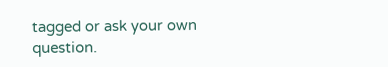tagged or ask your own question.